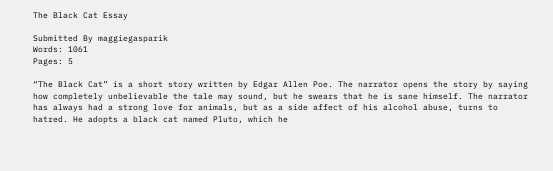The Black Cat Essay

Submitted By maggiegasparik
Words: 1061
Pages: 5

“The Black Cat” is a short story written by Edgar Allen Poe. The narrator opens the story by saying how completely unbelievable the tale may sound, but he swears that he is sane himself. The narrator has always had a strong love for animals, but as a side affect of his alcohol abuse, turns to hatred. He adopts a black cat named Pluto, which he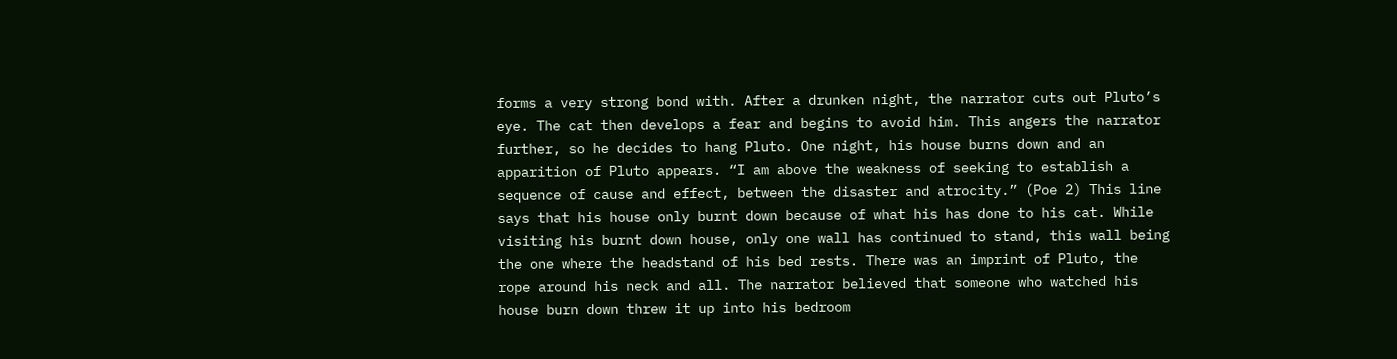forms a very strong bond with. After a drunken night, the narrator cuts out Pluto’s eye. The cat then develops a fear and begins to avoid him. This angers the narrator further, so he decides to hang Pluto. One night, his house burns down and an apparition of Pluto appears. “I am above the weakness of seeking to establish a sequence of cause and effect, between the disaster and atrocity.” (Poe 2) This line says that his house only burnt down because of what his has done to his cat. While visiting his burnt down house, only one wall has continued to stand, this wall being the one where the headstand of his bed rests. There was an imprint of Pluto, the rope around his neck and all. The narrator believed that someone who watched his house burn down threw it up into his bedroom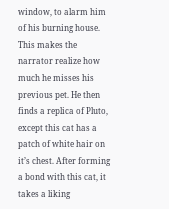window, to alarm him of his burning house. This makes the narrator realize how much he misses his previous pet. He then finds a replica of Pluto, except this cat has a patch of white hair on it’s chest. After forming a bond with this cat, it takes a liking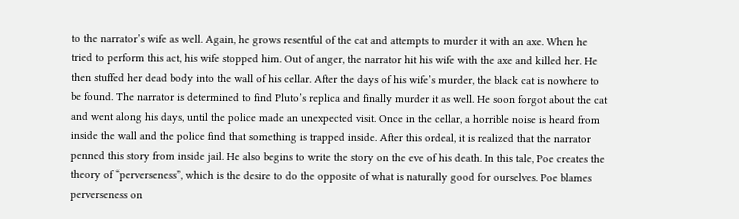to the narrator’s wife as well. Again, he grows resentful of the cat and attempts to murder it with an axe. When he tried to perform this act, his wife stopped him. Out of anger, the narrator hit his wife with the axe and killed her. He then stuffed her dead body into the wall of his cellar. After the days of his wife’s murder, the black cat is nowhere to be found. The narrator is determined to find Pluto’s replica and finally murder it as well. He soon forgot about the cat and went along his days, until the police made an unexpected visit. Once in the cellar, a horrible noise is heard from inside the wall and the police find that something is trapped inside. After this ordeal, it is realized that the narrator penned this story from inside jail. He also begins to write the story on the eve of his death. In this tale, Poe creates the theory of “perverseness”, which is the desire to do the opposite of what is naturally good for ourselves. Poe blames perverseness on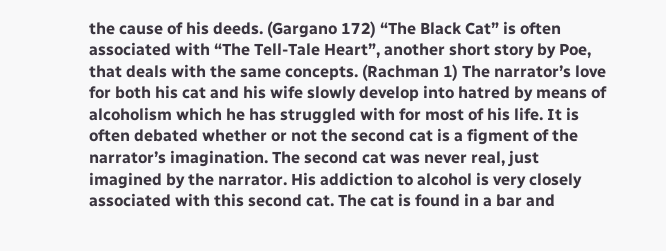the cause of his deeds. (Gargano 172) “The Black Cat” is often associated with “The Tell-Tale Heart”, another short story by Poe, that deals with the same concepts. (Rachman 1) The narrator’s love for both his cat and his wife slowly develop into hatred by means of alcoholism which he has struggled with for most of his life. It is often debated whether or not the second cat is a figment of the narrator’s imagination. The second cat was never real, just imagined by the narrator. His addiction to alcohol is very closely associated with this second cat. The cat is found in a bar and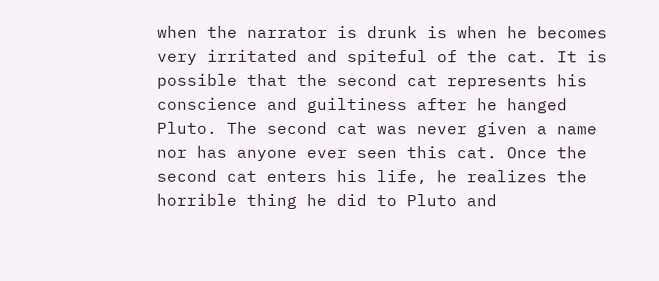when the narrator is drunk is when he becomes very irritated and spiteful of the cat. It is possible that the second cat represents his conscience and guiltiness after he hanged Pluto. The second cat was never given a name nor has anyone ever seen this cat. Once the second cat enters his life, he realizes the horrible thing he did to Pluto and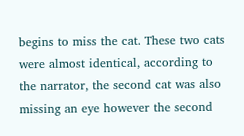begins to miss the cat. These two cats were almost identical, according to the narrator, the second cat was also missing an eye however the second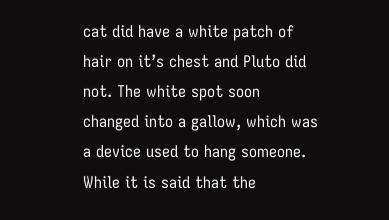cat did have a white patch of hair on it’s chest and Pluto did not. The white spot soon changed into a gallow, which was a device used to hang someone. While it is said that the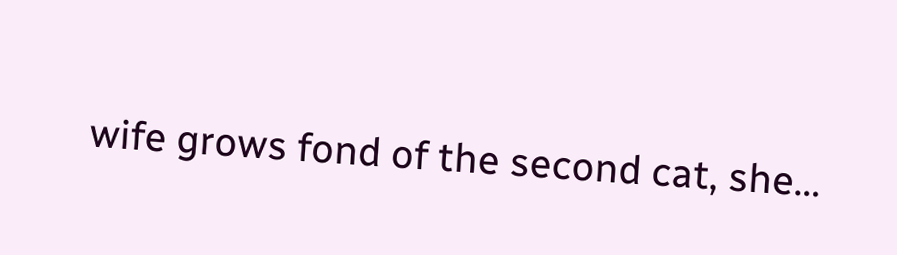wife grows fond of the second cat, she…